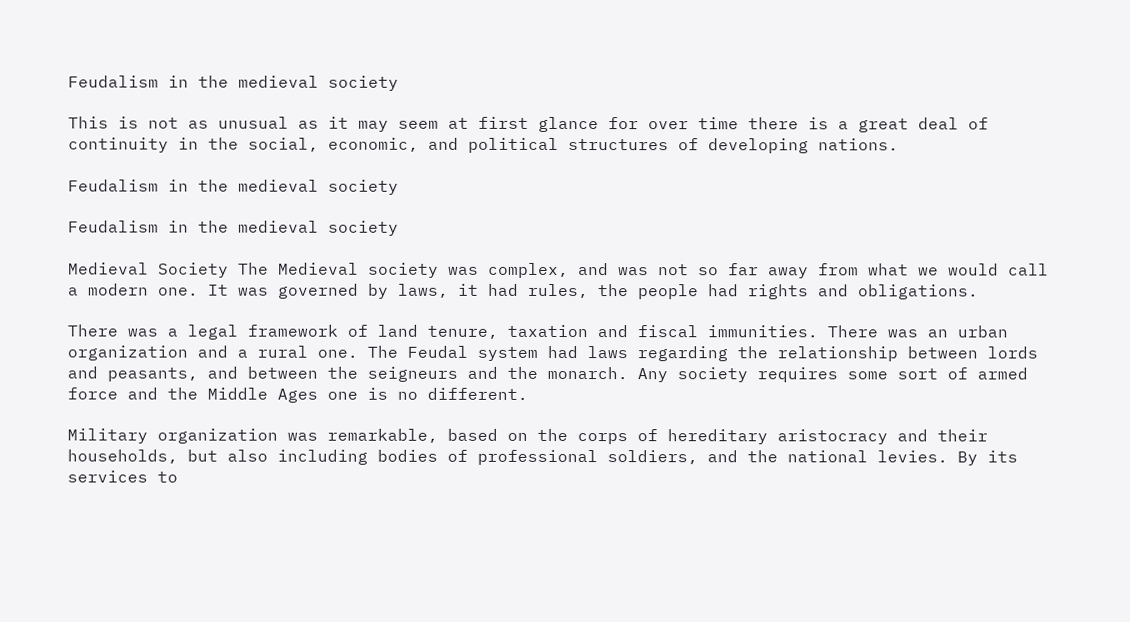Feudalism in the medieval society

This is not as unusual as it may seem at first glance for over time there is a great deal of continuity in the social, economic, and political structures of developing nations.

Feudalism in the medieval society

Feudalism in the medieval society

Medieval Society The Medieval society was complex, and was not so far away from what we would call a modern one. It was governed by laws, it had rules, the people had rights and obligations.

There was a legal framework of land tenure, taxation and fiscal immunities. There was an urban organization and a rural one. The Feudal system had laws regarding the relationship between lords and peasants, and between the seigneurs and the monarch. Any society requires some sort of armed force and the Middle Ages one is no different.

Military organization was remarkable, based on the corps of hereditary aristocracy and their households, but also including bodies of professional soldiers, and the national levies. By its services to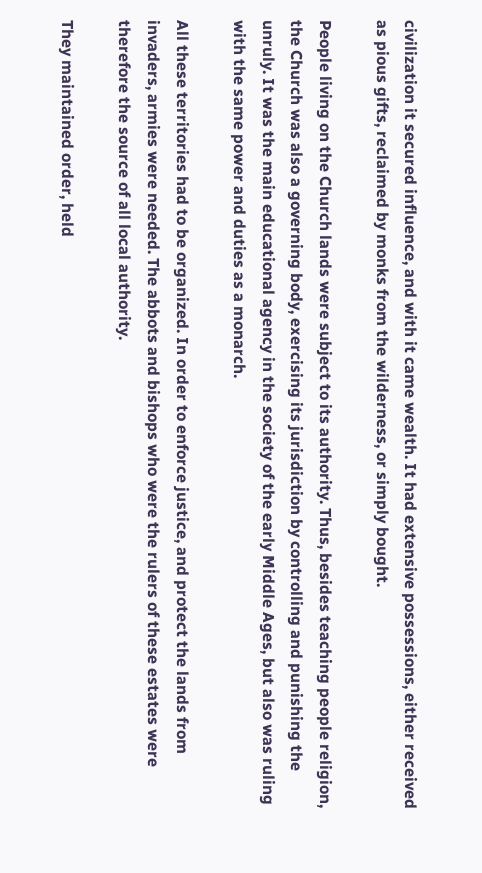civilization it secured influence, and with it came wealth. It had extensive possessions, either received as pious gifts, reclaimed by monks from the wilderness, or simply bought.

People living on the Church lands were subject to its authority. Thus, besides teaching people religion, the Church was also a governing body, exercising its jurisdiction by controlling and punishing the unruly. It was the main educational agency in the society of the early Middle Ages, but also was ruling with the same power and duties as a monarch.

All these territories had to be organized. In order to enforce justice, and protect the lands from invaders, armies were needed. The abbots and bishops who were the rulers of these estates were therefore the source of all local authority.

They maintained order, held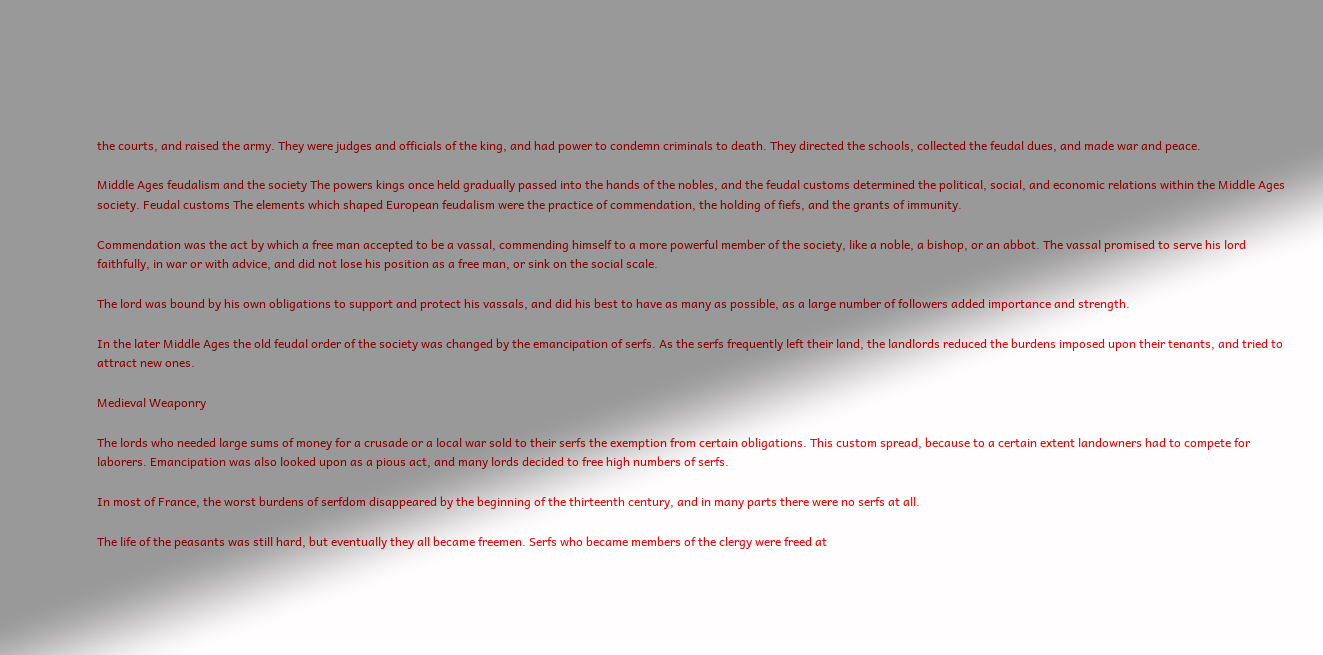the courts, and raised the army. They were judges and officials of the king, and had power to condemn criminals to death. They directed the schools, collected the feudal dues, and made war and peace.

Middle Ages feudalism and the society The powers kings once held gradually passed into the hands of the nobles, and the feudal customs determined the political, social, and economic relations within the Middle Ages society. Feudal customs The elements which shaped European feudalism were the practice of commendation, the holding of fiefs, and the grants of immunity.

Commendation was the act by which a free man accepted to be a vassal, commending himself to a more powerful member of the society, like a noble, a bishop, or an abbot. The vassal promised to serve his lord faithfully, in war or with advice, and did not lose his position as a free man, or sink on the social scale.

The lord was bound by his own obligations to support and protect his vassals, and did his best to have as many as possible, as a large number of followers added importance and strength.

In the later Middle Ages the old feudal order of the society was changed by the emancipation of serfs. As the serfs frequently left their land, the landlords reduced the burdens imposed upon their tenants, and tried to attract new ones.

Medieval Weaponry

The lords who needed large sums of money for a crusade or a local war sold to their serfs the exemption from certain obligations. This custom spread, because to a certain extent landowners had to compete for laborers. Emancipation was also looked upon as a pious act, and many lords decided to free high numbers of serfs.

In most of France, the worst burdens of serfdom disappeared by the beginning of the thirteenth century, and in many parts there were no serfs at all.

The life of the peasants was still hard, but eventually they all became freemen. Serfs who became members of the clergy were freed at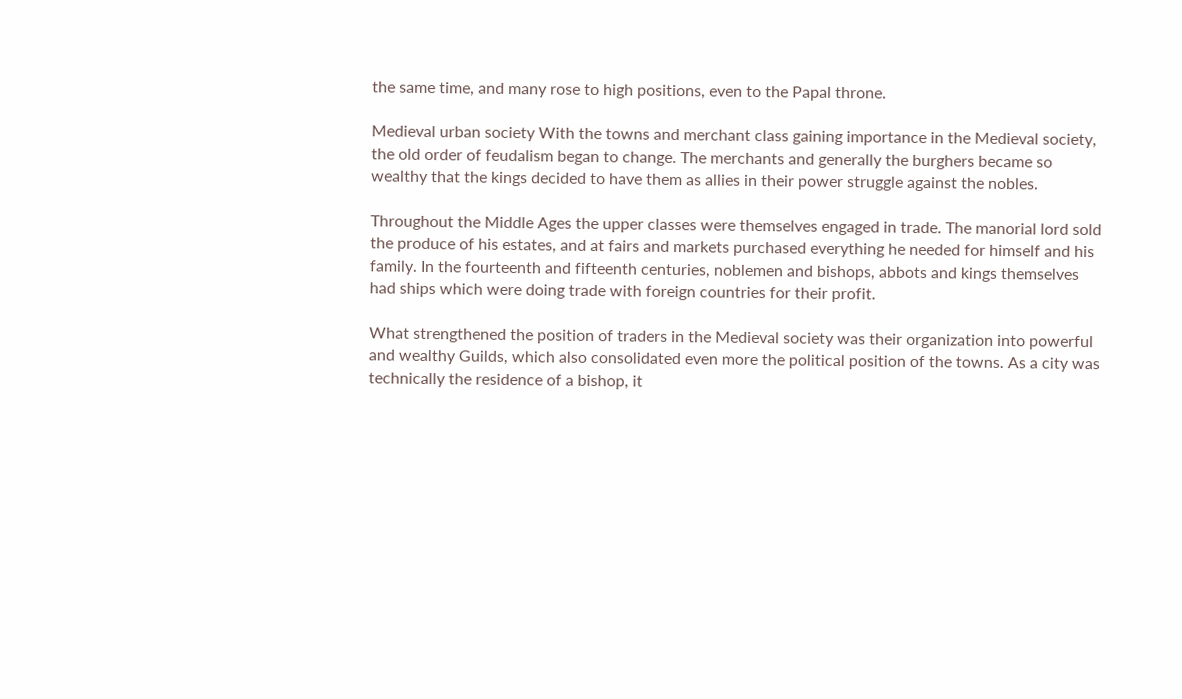the same time, and many rose to high positions, even to the Papal throne.

Medieval urban society With the towns and merchant class gaining importance in the Medieval society, the old order of feudalism began to change. The merchants and generally the burghers became so wealthy that the kings decided to have them as allies in their power struggle against the nobles.

Throughout the Middle Ages the upper classes were themselves engaged in trade. The manorial lord sold the produce of his estates, and at fairs and markets purchased everything he needed for himself and his family. In the fourteenth and fifteenth centuries, noblemen and bishops, abbots and kings themselves had ships which were doing trade with foreign countries for their profit.

What strengthened the position of traders in the Medieval society was their organization into powerful and wealthy Guilds, which also consolidated even more the political position of the towns. As a city was technically the residence of a bishop, it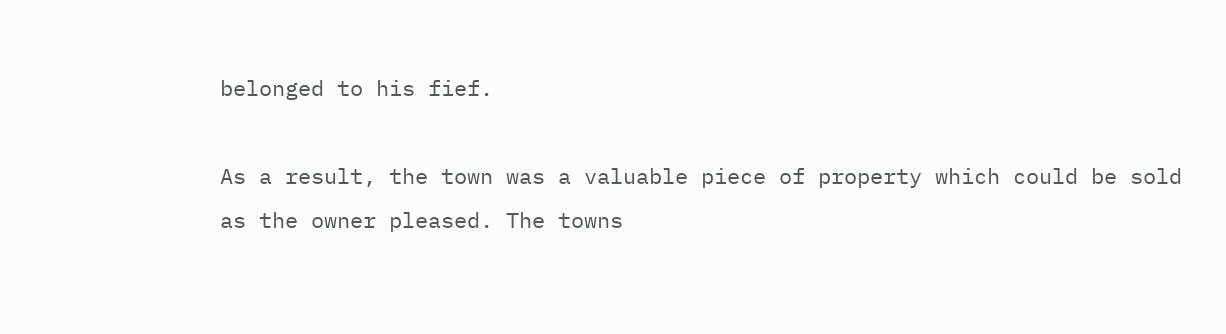belonged to his fief.

As a result, the town was a valuable piece of property which could be sold as the owner pleased. The towns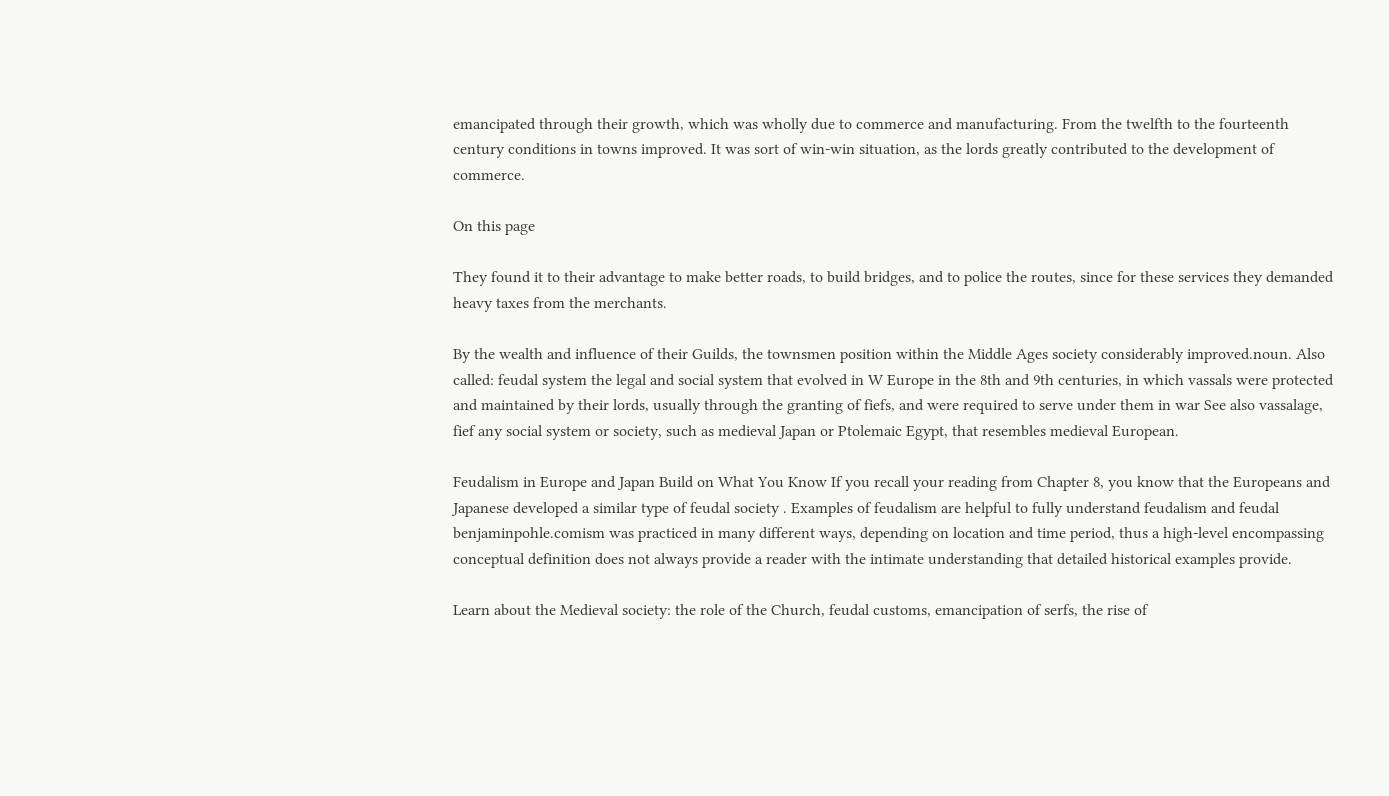emancipated through their growth, which was wholly due to commerce and manufacturing. From the twelfth to the fourteenth century conditions in towns improved. It was sort of win-win situation, as the lords greatly contributed to the development of commerce.

On this page

They found it to their advantage to make better roads, to build bridges, and to police the routes, since for these services they demanded heavy taxes from the merchants.

By the wealth and influence of their Guilds, the townsmen position within the Middle Ages society considerably improved.noun. Also called: feudal system the legal and social system that evolved in W Europe in the 8th and 9th centuries, in which vassals were protected and maintained by their lords, usually through the granting of fiefs, and were required to serve under them in war See also vassalage, fief any social system or society, such as medieval Japan or Ptolemaic Egypt, that resembles medieval European.

Feudalism in Europe and Japan Build on What You Know If you recall your reading from Chapter 8, you know that the Europeans and Japanese developed a similar type of feudal society . Examples of feudalism are helpful to fully understand feudalism and feudal benjaminpohle.comism was practiced in many different ways, depending on location and time period, thus a high-level encompassing conceptual definition does not always provide a reader with the intimate understanding that detailed historical examples provide.

Learn about the Medieval society: the role of the Church, feudal customs, emancipation of serfs, the rise of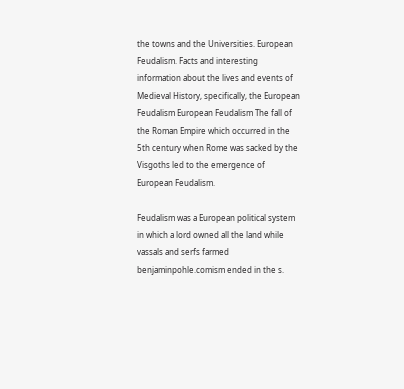the towns and the Universities. European Feudalism. Facts and interesting information about the lives and events of Medieval History, specifically, the European Feudalism European Feudalism The fall of the Roman Empire which occurred in the 5th century when Rome was sacked by the Visgoths led to the emergence of European Feudalism.

Feudalism was a European political system in which a lord owned all the land while vassals and serfs farmed benjaminpohle.comism ended in the s.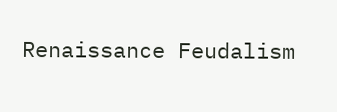Renaissance Feudalism